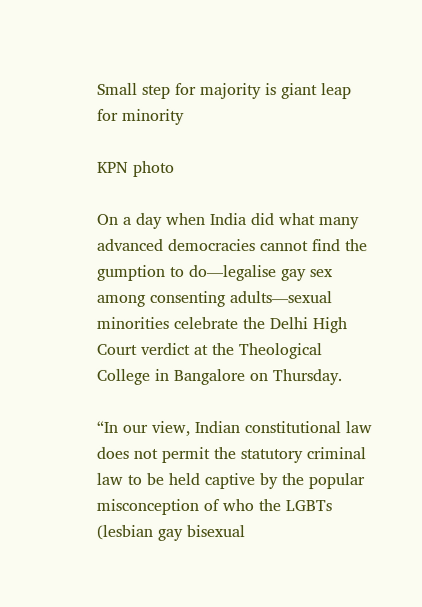Small step for majority is giant leap for minority

KPN photo

On a day when India did what many advanced democracies cannot find the gumption to do—legalise gay sex among consenting adults—sexual minorities celebrate the Delhi High Court verdict at the Theological College in Bangalore on Thursday.

“In our view, Indian constitutional law does not permit the statutory criminal law to be held captive by the popular misconception of who the LGBTs (lesbian gay bisexual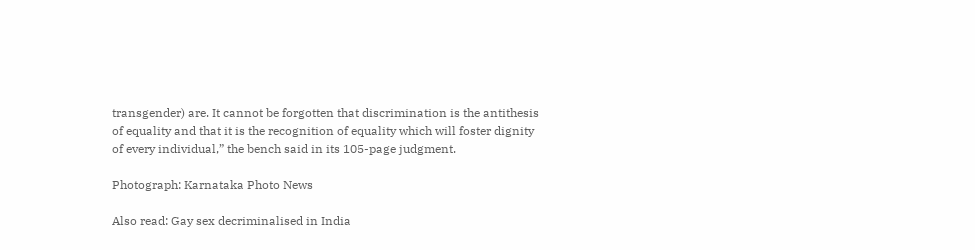transgender) are. It cannot be forgotten that discrimination is the antithesis of equality and that it is the recognition of equality which will foster dignity of every individual,” the bench said in its 105-page judgment.

Photograph: Karnataka Photo News

Also read: Gay sex decriminalised in India